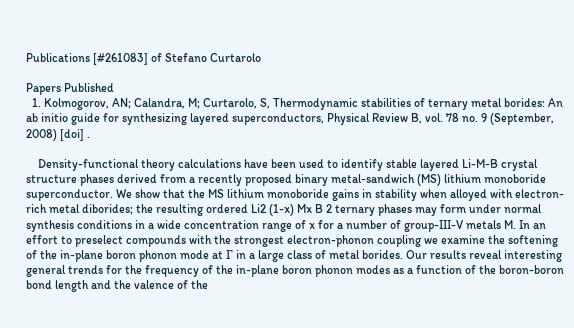Publications [#261083] of Stefano Curtarolo

Papers Published
  1. Kolmogorov, AN; Calandra, M; Curtarolo, S, Thermodynamic stabilities of ternary metal borides: An ab initio guide for synthesizing layered superconductors, Physical Review B, vol. 78 no. 9 (September, 2008) [doi] .

    Density-functional theory calculations have been used to identify stable layered Li-M-B crystal structure phases derived from a recently proposed binary metal-sandwich (MS) lithium monoboride superconductor. We show that the MS lithium monoboride gains in stability when alloyed with electron-rich metal diborides; the resulting ordered Li2 (1-x) Mx B 2 ternary phases may form under normal synthesis conditions in a wide concentration range of x for a number of group-III-V metals M. In an effort to preselect compounds with the strongest electron-phonon coupling we examine the softening of the in-plane boron phonon mode at Γ in a large class of metal borides. Our results reveal interesting general trends for the frequency of the in-plane boron phonon modes as a function of the boron-boron bond length and the valence of the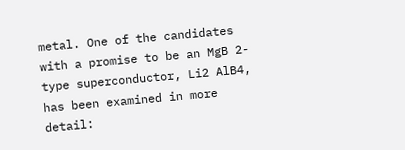metal. One of the candidates with a promise to be an MgB 2-type superconductor, Li2 AlB4, has been examined in more detail: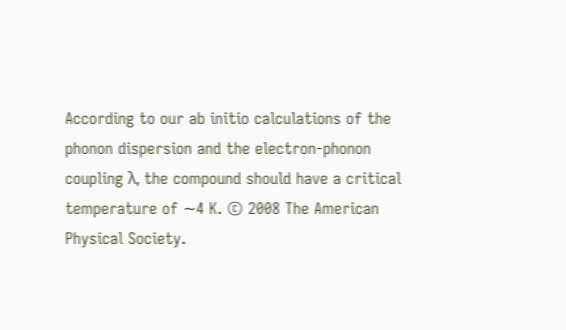According to our ab initio calculations of the phonon dispersion and the electron-phonon coupling λ, the compound should have a critical temperature of ∼4 K. © 2008 The American Physical Society.